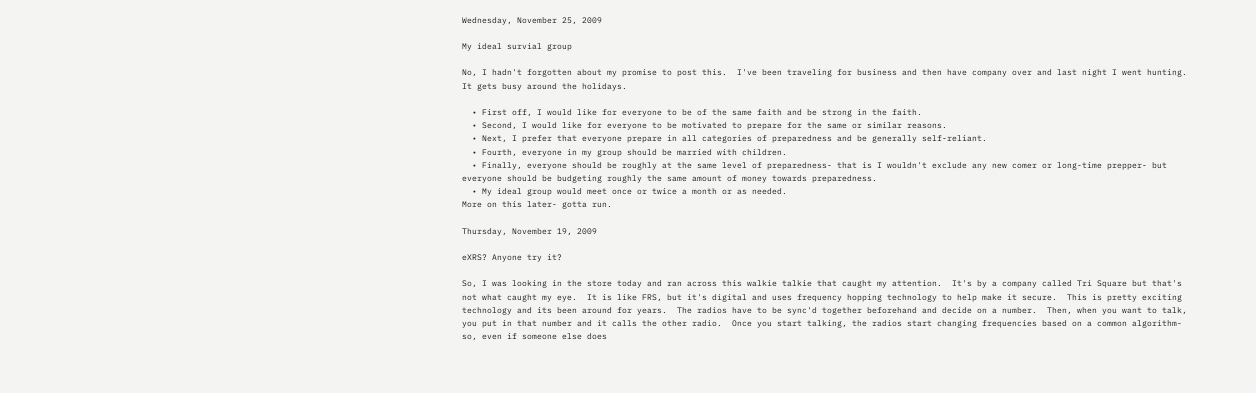Wednesday, November 25, 2009

My ideal survial group

No, I hadn't forgotten about my promise to post this.  I've been traveling for business and then have company over and last night I went hunting.  It gets busy around the holidays.

  • First off, I would like for everyone to be of the same faith and be strong in the faith.
  • Second, I would like for everyone to be motivated to prepare for the same or similar reasons.
  • Next, I prefer that everyone prepare in all categories of preparedness and be generally self-reliant.
  • Fourth, everyone in my group should be married with children.
  • Finally, everyone should be roughly at the same level of preparedness- that is I wouldn't exclude any new comer or long-time prepper- but everyone should be budgeting roughly the same amount of money towards preparedness.
  • My ideal group would meet once or twice a month or as needed.
More on this later- gotta run.

Thursday, November 19, 2009

eXRS? Anyone try it?

So, I was looking in the store today and ran across this walkie talkie that caught my attention.  It's by a company called Tri Square but that's not what caught my eye.  It is like FRS, but it's digital and uses frequency hopping technology to help make it secure.  This is pretty exciting technology and its been around for years.  The radios have to be sync'd together beforehand and decide on a number.  Then, when you want to talk, you put in that number and it calls the other radio.  Once you start talking, the radios start changing frequencies based on a common algorithm- so, even if someone else does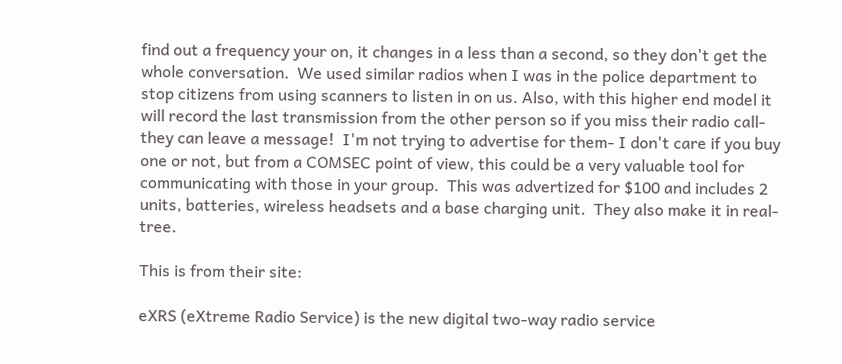find out a frequency your on, it changes in a less than a second, so they don't get the whole conversation.  We used similar radios when I was in the police department to stop citizens from using scanners to listen in on us. Also, with this higher end model it will record the last transmission from the other person so if you miss their radio call- they can leave a message!  I'm not trying to advertise for them- I don't care if you buy one or not, but from a COMSEC point of view, this could be a very valuable tool for communicating with those in your group.  This was advertized for $100 and includes 2 units, batteries, wireless headsets and a base charging unit.  They also make it in real-tree.

This is from their site:

eXRS (eXtreme Radio Service) is the new digital two-way radio service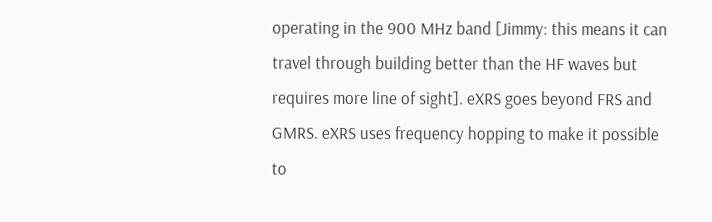operating in the 900 MHz band [Jimmy: this means it can travel through building better than the HF waves but requires more line of sight]. eXRS goes beyond FRS and GMRS. eXRS uses frequency hopping to make it possible to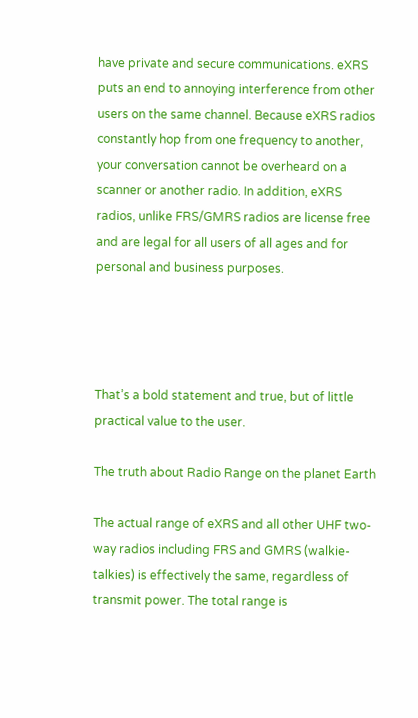have private and secure communications. eXRS puts an end to annoying interference from other users on the same channel. Because eXRS radios constantly hop from one frequency to another, your conversation cannot be overheard on a scanner or another radio. In addition, eXRS radios, unlike FRS/GMRS radios are license free and are legal for all users of all ages and for personal and business purposes.




That’s a bold statement and true, but of little practical value to the user.

The truth about Radio Range on the planet Earth

The actual range of eXRS and all other UHF two-way radios including FRS and GMRS (walkie-talkies) is effectively the same, regardless of transmit power. The total range is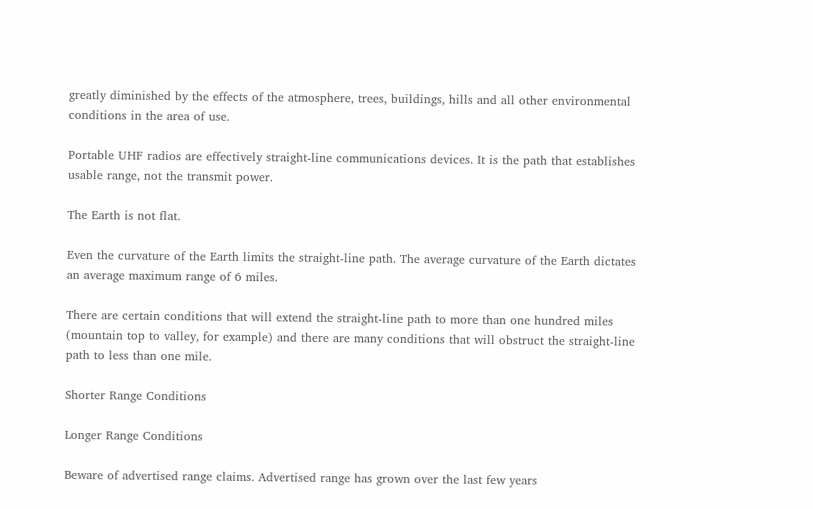greatly diminished by the effects of the atmosphere, trees, buildings, hills and all other environmental conditions in the area of use.

Portable UHF radios are effectively straight-line communications devices. It is the path that establishes usable range, not the transmit power.

The Earth is not flat.

Even the curvature of the Earth limits the straight-line path. The average curvature of the Earth dictates an average maximum range of 6 miles.

There are certain conditions that will extend the straight-line path to more than one hundred miles (mountain top to valley, for example) and there are many conditions that will obstruct the straight-line path to less than one mile.

Shorter Range Conditions

Longer Range Conditions

Beware of advertised range claims. Advertised range has grown over the last few years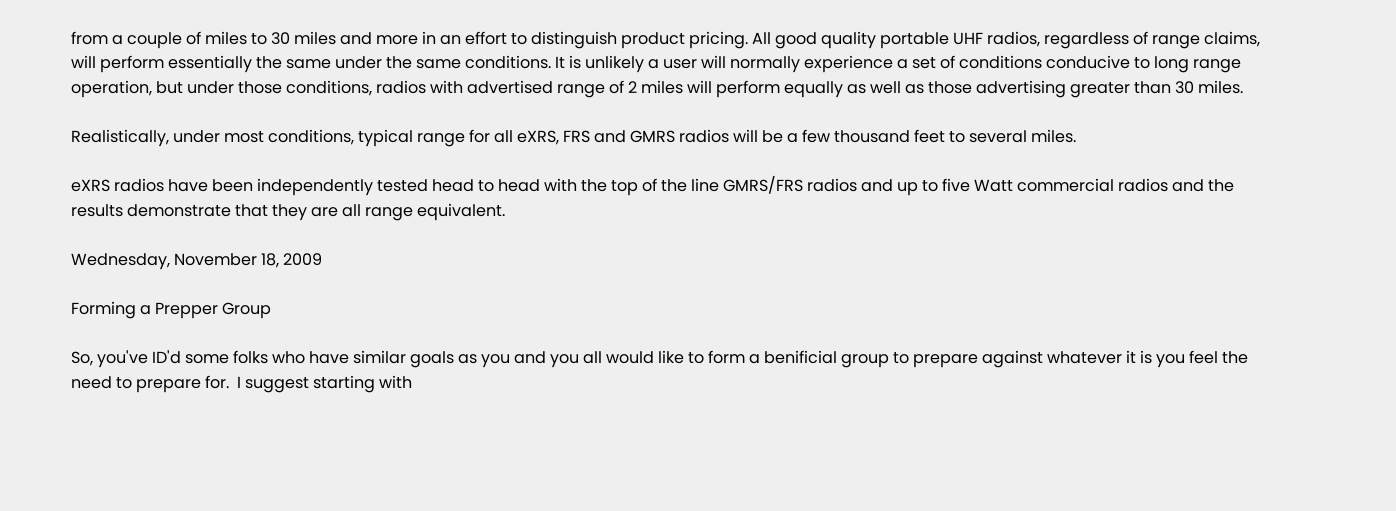from a couple of miles to 30 miles and more in an effort to distinguish product pricing. All good quality portable UHF radios, regardless of range claims, will perform essentially the same under the same conditions. It is unlikely a user will normally experience a set of conditions conducive to long range operation, but under those conditions, radios with advertised range of 2 miles will perform equally as well as those advertising greater than 30 miles.

Realistically, under most conditions, typical range for all eXRS, FRS and GMRS radios will be a few thousand feet to several miles.

eXRS radios have been independently tested head to head with the top of the line GMRS/FRS radios and up to five Watt commercial radios and the results demonstrate that they are all range equivalent.

Wednesday, November 18, 2009

Forming a Prepper Group

So, you've ID'd some folks who have similar goals as you and you all would like to form a benificial group to prepare against whatever it is you feel the need to prepare for.  I suggest starting with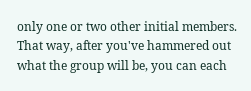only one or two other initial members.  That way, after you've hammered out what the group will be, you can each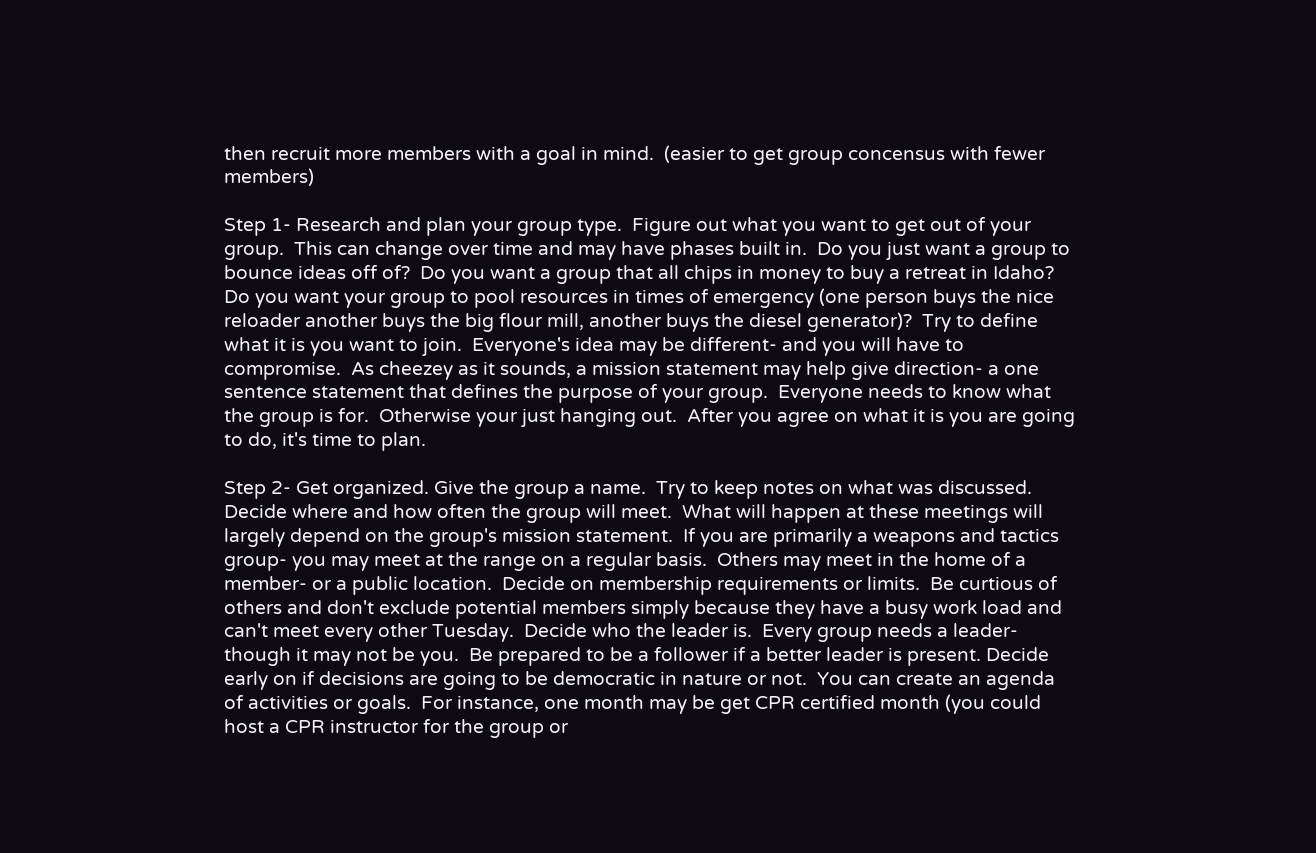then recruit more members with a goal in mind.  (easier to get group concensus with fewer members)

Step 1- Research and plan your group type.  Figure out what you want to get out of your group.  This can change over time and may have phases built in.  Do you just want a group to bounce ideas off of?  Do you want a group that all chips in money to buy a retreat in Idaho?  Do you want your group to pool resources in times of emergency (one person buys the nice reloader another buys the big flour mill, another buys the diesel generator)?  Try to define what it is you want to join.  Everyone's idea may be different- and you will have to compromise.  As cheezey as it sounds, a mission statement may help give direction- a one sentence statement that defines the purpose of your group.  Everyone needs to know what the group is for.  Otherwise your just hanging out.  After you agree on what it is you are going to do, it's time to plan.

Step 2- Get organized. Give the group a name.  Try to keep notes on what was discussed.  Decide where and how often the group will meet.  What will happen at these meetings will largely depend on the group's mission statement.  If you are primarily a weapons and tactics group- you may meet at the range on a regular basis.  Others may meet in the home of a member- or a public location.  Decide on membership requirements or limits.  Be curtious of others and don't exclude potential members simply because they have a busy work load and can't meet every other Tuesday.  Decide who the leader is.  Every group needs a leader- though it may not be you.  Be prepared to be a follower if a better leader is present. Decide early on if decisions are going to be democratic in nature or not.  You can create an agenda of activities or goals.  For instance, one month may be get CPR certified month (you could host a CPR instructor for the group or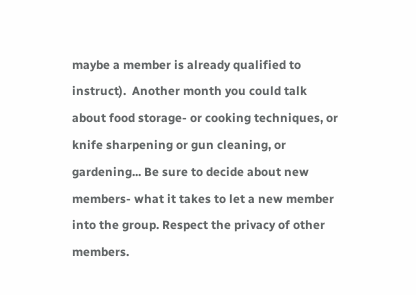maybe a member is already qualified to instruct).  Another month you could talk about food storage- or cooking techniques, or knife sharpening or gun cleaning, or gardening... Be sure to decide about new members- what it takes to let a new member into the group. Respect the privacy of other members.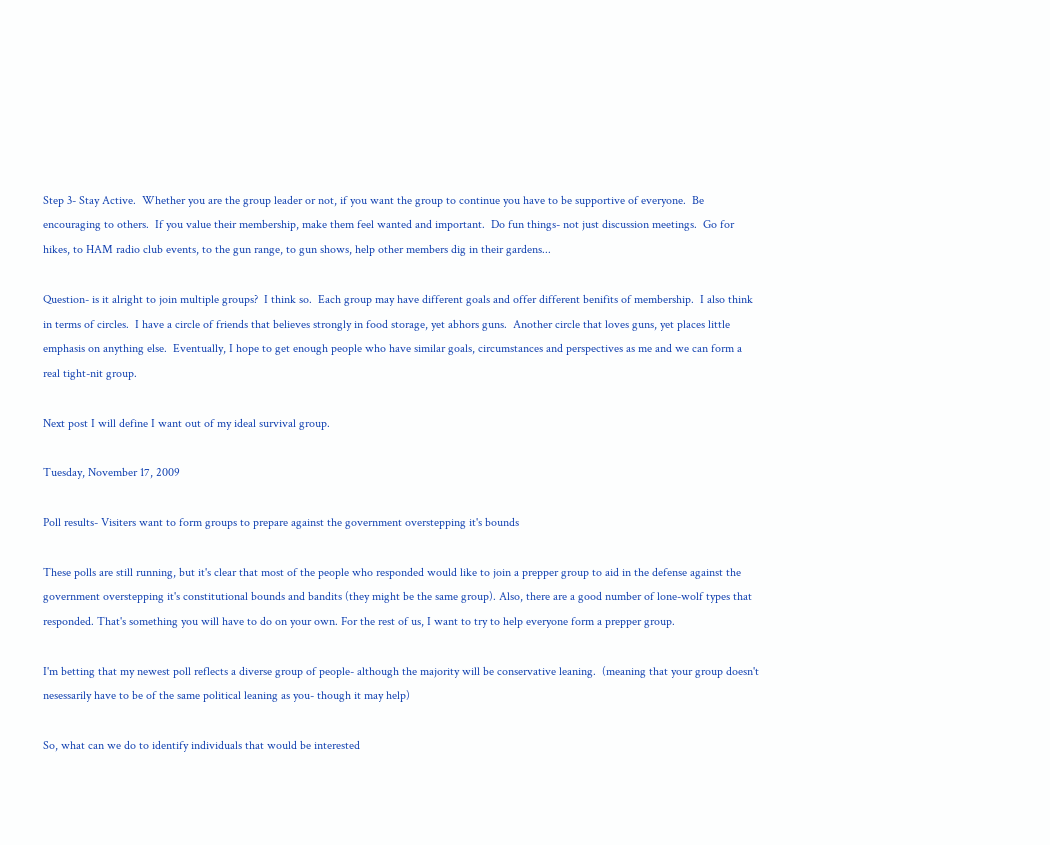Step 3- Stay Active.  Whether you are the group leader or not, if you want the group to continue you have to be supportive of everyone.  Be encouraging to others.  If you value their membership, make them feel wanted and important.  Do fun things- not just discussion meetings.  Go for hikes, to HAM radio club events, to the gun range, to gun shows, help other members dig in their gardens...

Question- is it alright to join multiple groups?  I think so.  Each group may have different goals and offer different benifits of membership.  I also think in terms of circles.  I have a circle of friends that believes strongly in food storage, yet abhors guns.  Another circle that loves guns, yet places little emphasis on anything else.  Eventually, I hope to get enough people who have similar goals, circumstances and perspectives as me and we can form a real tight-nit group.

Next post I will define I want out of my ideal survival group.

Tuesday, November 17, 2009

Poll results- Visiters want to form groups to prepare against the government overstepping it's bounds

These polls are still running, but it's clear that most of the people who responded would like to join a prepper group to aid in the defense against the government overstepping it's constitutional bounds and bandits (they might be the same group). Also, there are a good number of lone-wolf types that responded. That's something you will have to do on your own. For the rest of us, I want to try to help everyone form a prepper group.

I'm betting that my newest poll reflects a diverse group of people- although the majority will be conservative leaning.  (meaning that your group doesn't nesessarily have to be of the same political leaning as you- though it may help)

So, what can we do to identify individuals that would be interested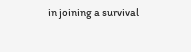in joining a survival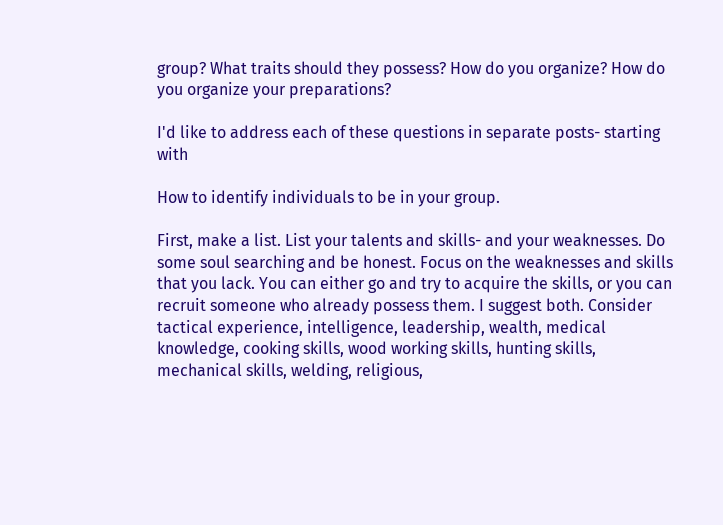group? What traits should they possess? How do you organize? How do you organize your preparations?

I'd like to address each of these questions in separate posts- starting with

How to identify individuals to be in your group.

First, make a list. List your talents and skills- and your weaknesses. Do some soul searching and be honest. Focus on the weaknesses and skills that you lack. You can either go and try to acquire the skills, or you can recruit someone who already possess them. I suggest both. Consider tactical experience, intelligence, leadership, wealth, medical knowledge, cooking skills, wood working skills, hunting skills, mechanical skills, welding, religious,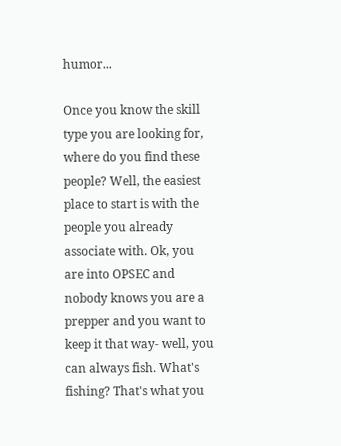humor...

Once you know the skill type you are looking for, where do you find these people? Well, the easiest place to start is with the people you already associate with. Ok, you are into OPSEC and nobody knows you are a prepper and you want to keep it that way- well, you can always fish. What's fishing? That's what you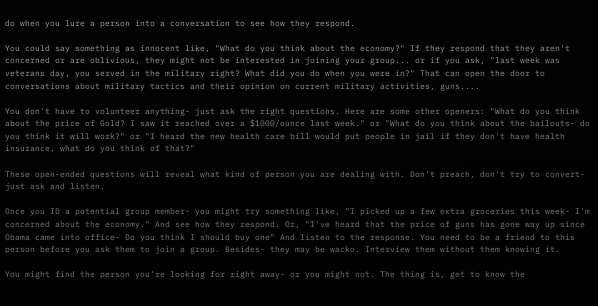do when you lure a person into a conversation to see how they respond.

You could say something as innocent like, "What do you think about the economy?" If they respond that they aren't concerned or are oblivious, they might not be interested in joining your group... or if you ask, "last week was veterans day, you served in the military right? What did you do when you were in?" That can open the door to conversations about military tactics and their opinion on current military activities, guns....

You don't have to volunteer anything- just ask the right questions. Here are some other openers: "What do you think about the price of Gold? I saw it reached over a $1000/ounce last week." or "What do you think about the bailouts- do you think it will work?" or "I heard the new health care bill would put people in jail if they don't have health insurance, what do you think of that?"

These open-ended questions will reveal what kind of person you are dealing with. Don't preach, don't try to convert- just ask and listen.

Once you ID a potential group member- you might try something like, "I picked up a few extra groceries this week- I'm concerned about the economy." And see how they respond. Or, "I've heard that the price of guns has gone way up since Obama came into office- Do you think I should buy one" And listen to the response. You need to be a friend to this person before you ask them to join a group. Besides- they may be wacko. Interview them without them knowing it.

You might find the person you're looking for right away- or you might not. The thing is, get to know the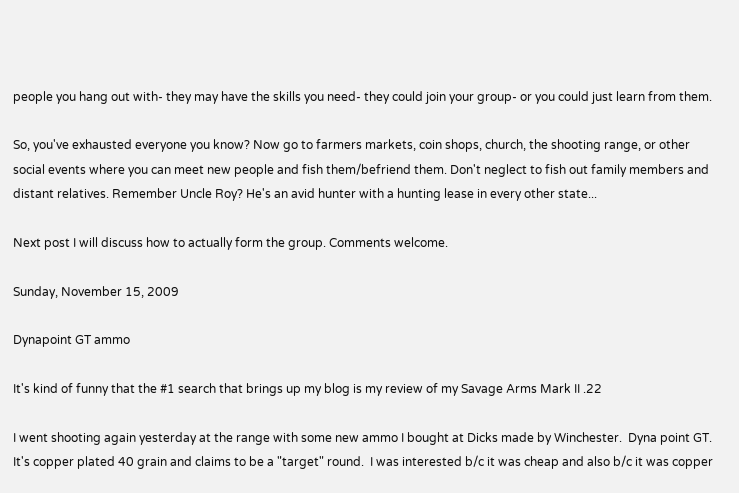people you hang out with- they may have the skills you need- they could join your group- or you could just learn from them.

So, you've exhausted everyone you know? Now go to farmers markets, coin shops, church, the shooting range, or other social events where you can meet new people and fish them/befriend them. Don't neglect to fish out family members and distant relatives. Remember Uncle Roy? He's an avid hunter with a hunting lease in every other state...

Next post I will discuss how to actually form the group. Comments welcome.

Sunday, November 15, 2009

Dynapoint GT ammo

It's kind of funny that the #1 search that brings up my blog is my review of my Savage Arms Mark II .22

I went shooting again yesterday at the range with some new ammo I bought at Dicks made by Winchester.  Dyna point GT.  It's copper plated 40 grain and claims to be a "target" round.  I was interested b/c it was cheap and also b/c it was copper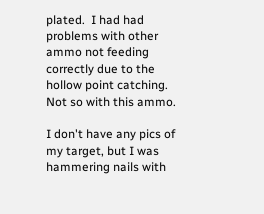plated.  I had had problems with other ammo not feeding correctly due to the hollow point catching.  Not so with this ammo.

I don't have any pics of my target, but I was hammering nails with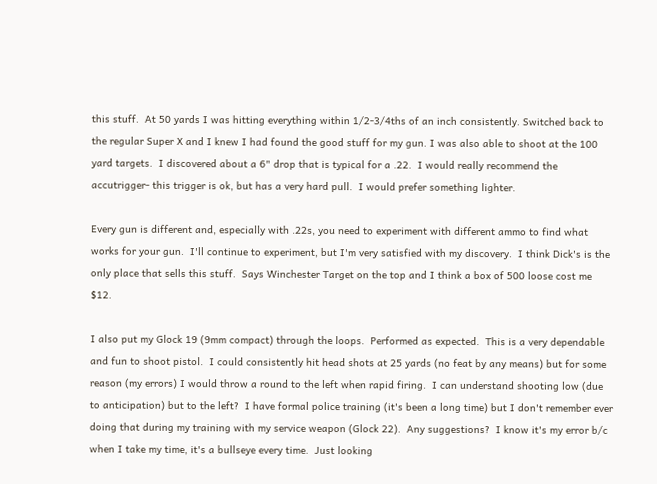this stuff.  At 50 yards I was hitting everything within 1/2-3/4ths of an inch consistently. Switched back to the regular Super X and I knew I had found the good stuff for my gun. I was also able to shoot at the 100 yard targets.  I discovered about a 6" drop that is typical for a .22.  I would really recommend the accutrigger- this trigger is ok, but has a very hard pull.  I would prefer something lighter.

Every gun is different and, especially with .22s, you need to experiment with different ammo to find what works for your gun.  I'll continue to experiment, but I'm very satisfied with my discovery.  I think Dick's is the only place that sells this stuff.  Says Winchester Target on the top and I think a box of 500 loose cost me $12.

I also put my Glock 19 (9mm compact) through the loops.  Performed as expected.  This is a very dependable and fun to shoot pistol.  I could consistently hit head shots at 25 yards (no feat by any means) but for some reason (my errors) I would throw a round to the left when rapid firing.  I can understand shooting low (due to anticipation) but to the left?  I have formal police training (it's been a long time) but I don't remember ever doing that during my training with my service weapon (Glock 22).  Any suggestions?  I know it's my error b/c when I take my time, it's a bullseye every time.  Just looking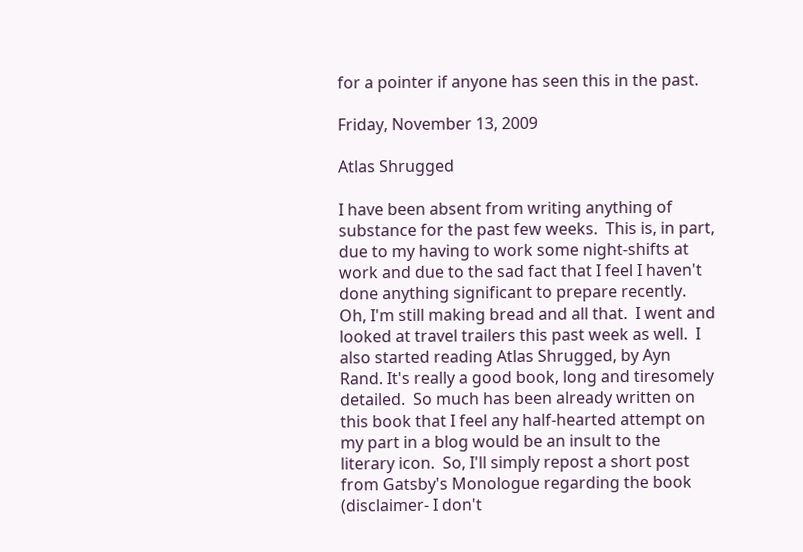for a pointer if anyone has seen this in the past.

Friday, November 13, 2009

Atlas Shrugged

I have been absent from writing anything of substance for the past few weeks.  This is, in part, due to my having to work some night-shifts at work and due to the sad fact that I feel I haven't done anything significant to prepare recently.  Oh, I'm still making bread and all that.  I went and looked at travel trailers this past week as well.  I also started reading Atlas Shrugged, by Ayn Rand. It's really a good book, long and tiresomely detailed.  So much has been already written on this book that I feel any half-hearted attempt on my part in a blog would be an insult to the literary icon.  So, I'll simply repost a short post from Gatsby's Monologue regarding the book (disclaimer- I don't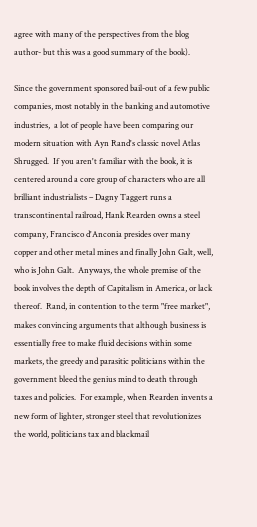agree with many of the perspectives from the blog author- but this was a good summary of the book).

Since the government sponsored bail-out of a few public companies, most notably in the banking and automotive industries,  a lot of people have been comparing our modern situation with Ayn Rand's classic novel Atlas Shrugged.  If you aren't familiar with the book, it is centered around a core group of characters who are all brilliant industrialists – Dagny Taggert runs a transcontinental railroad, Hank Rearden owns a steel company, Francisco d'Anconia presides over many copper and other metal mines and finally John Galt, well, who is John Galt.  Anyways, the whole premise of the book involves the depth of Capitalism in America, or lack thereof.  Rand, in contention to the term "free market", makes convincing arguments that although business is essentially free to make fluid decisions within some markets, the greedy and parasitic politicians within the government bleed the genius mind to death through taxes and policies.  For example, when Rearden invents a new form of lighter, stronger steel that revolutionizes the world, politicians tax and blackmail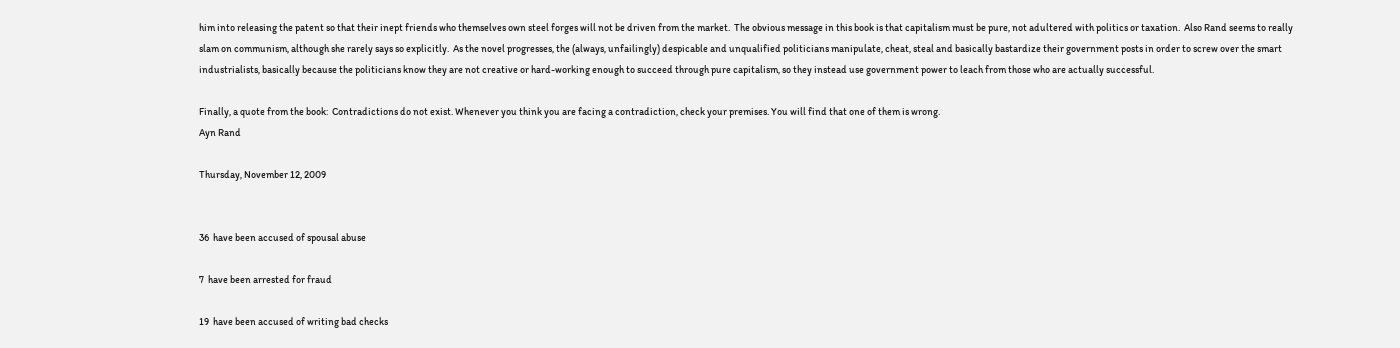him into releasing the patent so that their inept friends who themselves own steel forges will not be driven from the market.  The obvious message in this book is that capitalism must be pure, not adultered with politics or taxation.  Also Rand seems to really slam on communism, although she rarely says so explicitly.  As the novel progresses, the (always, unfailingly) despicable and unqualified politicians manipulate, cheat, steal and basically bastardize their government posts in order to screw over the smart industrialists, basically because the politicians know they are not creative or hard-working enough to succeed through pure capitalism, so they instead use government power to leach from those who are actually successful.

Finally, a quote from the book:  Contradictions do not exist. Whenever you think you are facing a contradiction, check your premises. You will find that one of them is wrong.
Ayn Rand

Thursday, November 12, 2009


36  have been accused of spousal abuse

7  have been arrested for fraud

19  have been accused of writing bad checks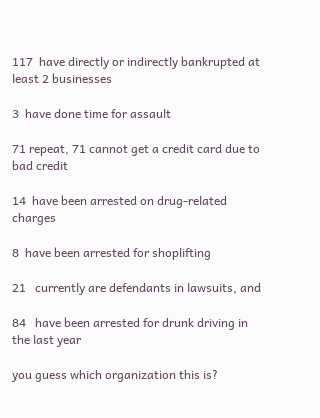117  have directly or indirectly bankrupted at least 2 businesses

3  have done time for assault

71 repeat, 71 cannot get a credit card due to bad credit

14  have been arrested on drug-related charges

8  have been arrested for shoplifting

21   currently are defendants in lawsuits, and

84   have been arrested for drunk driving in the last year

you guess which organization this is?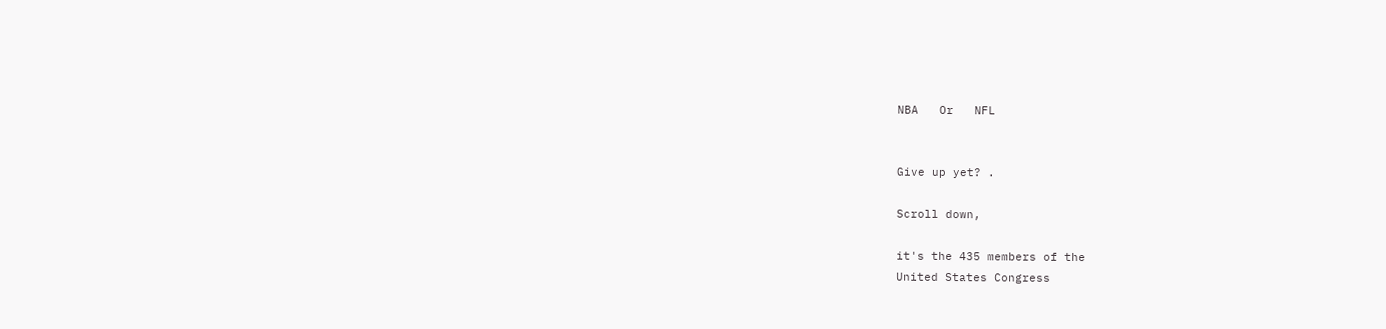NBA   Or   NFL


Give up yet? .

Scroll down,

it's the 435 members of the
United States Congress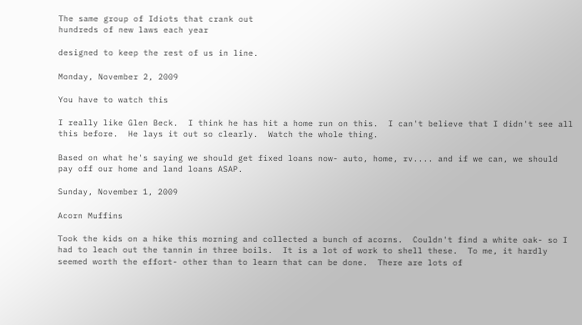The same group of Idiots that crank out
hundreds of new laws each year

designed to keep the rest of us in line.

Monday, November 2, 2009

You have to watch this

I really like Glen Beck.  I think he has hit a home run on this.  I can't believe that I didn't see all this before.  He lays it out so clearly.  Watch the whole thing.

Based on what he's saying we should get fixed loans now- auto, home, rv.... and if we can, we should pay off our home and land loans ASAP.

Sunday, November 1, 2009

Acorn Muffins

Took the kids on a hike this morning and collected a bunch of acorns.  Couldn't find a white oak- so I had to leach out the tannin in three boils.  It is a lot of work to shell these.  To me, it hardly seemed worth the effort- other than to learn that can be done.  There are lots of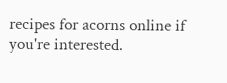recipes for acorns online if you're interested.